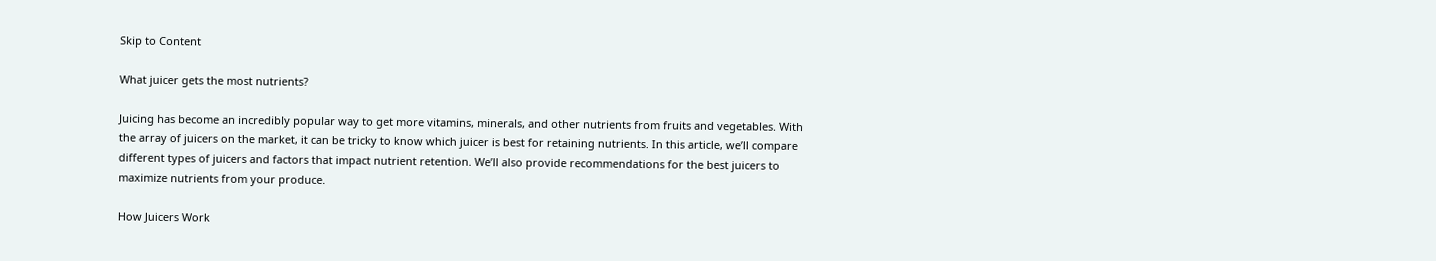Skip to Content

What juicer gets the most nutrients?

Juicing has become an incredibly popular way to get more vitamins, minerals, and other nutrients from fruits and vegetables. With the array of juicers on the market, it can be tricky to know which juicer is best for retaining nutrients. In this article, we’ll compare different types of juicers and factors that impact nutrient retention. We’ll also provide recommendations for the best juicers to maximize nutrients from your produce.

How Juicers Work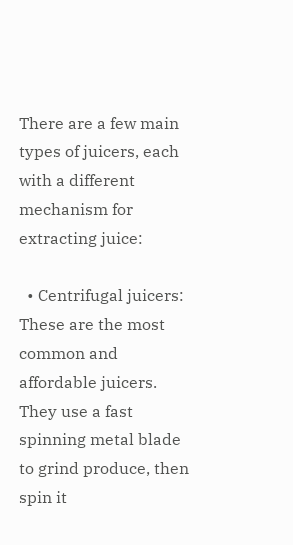There are a few main types of juicers, each with a different mechanism for extracting juice:

  • Centrifugal juicers: These are the most common and affordable juicers. They use a fast spinning metal blade to grind produce, then spin it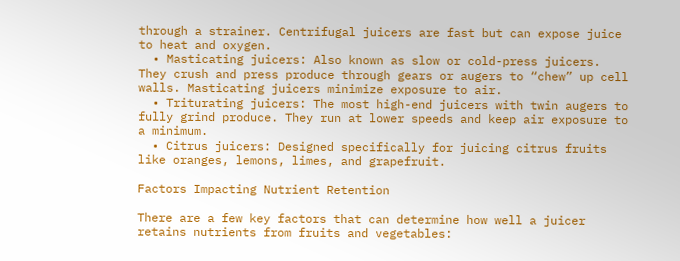through a strainer. Centrifugal juicers are fast but can expose juice to heat and oxygen.
  • Masticating juicers: Also known as slow or cold-press juicers. They crush and press produce through gears or augers to “chew” up cell walls. Masticating juicers minimize exposure to air.
  • Triturating juicers: The most high-end juicers with twin augers to fully grind produce. They run at lower speeds and keep air exposure to a minimum.
  • Citrus juicers: Designed specifically for juicing citrus fruits like oranges, lemons, limes, and grapefruit.

Factors Impacting Nutrient Retention

There are a few key factors that can determine how well a juicer retains nutrients from fruits and vegetables: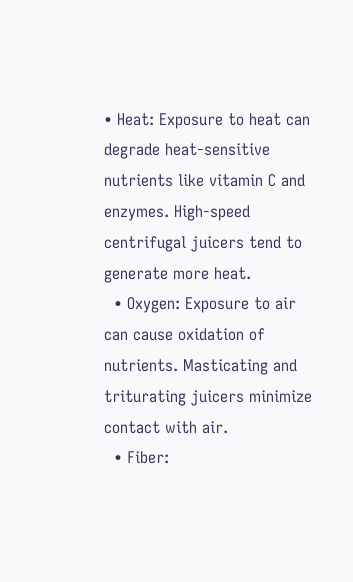• Heat: Exposure to heat can degrade heat-sensitive nutrients like vitamin C and enzymes. High-speed centrifugal juicers tend to generate more heat.
  • Oxygen: Exposure to air can cause oxidation of nutrients. Masticating and triturating juicers minimize contact with air.
  • Fiber: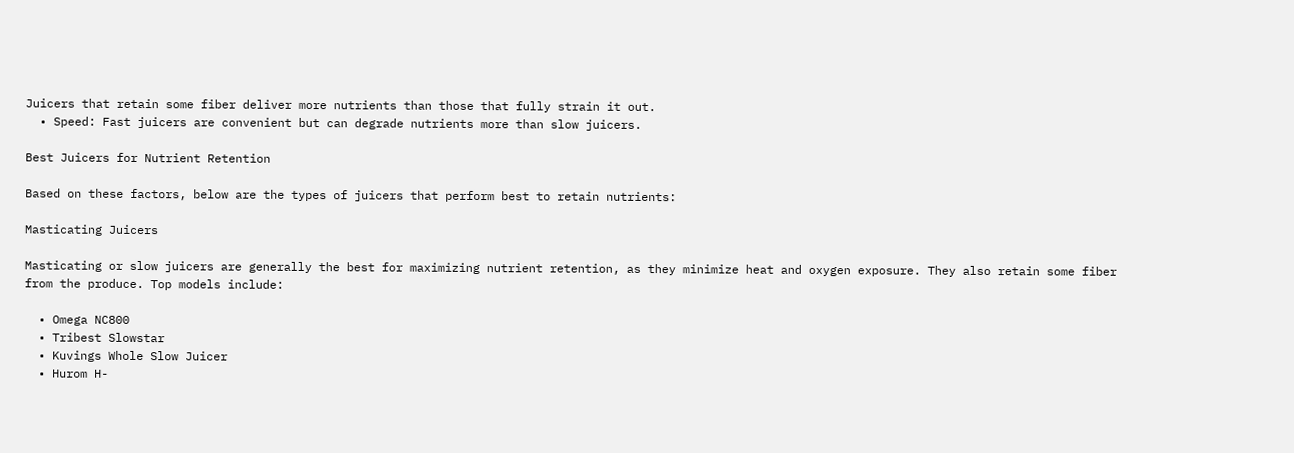Juicers that retain some fiber deliver more nutrients than those that fully strain it out.
  • Speed: Fast juicers are convenient but can degrade nutrients more than slow juicers.

Best Juicers for Nutrient Retention

Based on these factors, below are the types of juicers that perform best to retain nutrients:

Masticating Juicers

Masticating or slow juicers are generally the best for maximizing nutrient retention, as they minimize heat and oxygen exposure. They also retain some fiber from the produce. Top models include:

  • Omega NC800
  • Tribest Slowstar
  • Kuvings Whole Slow Juicer
  • Hurom H-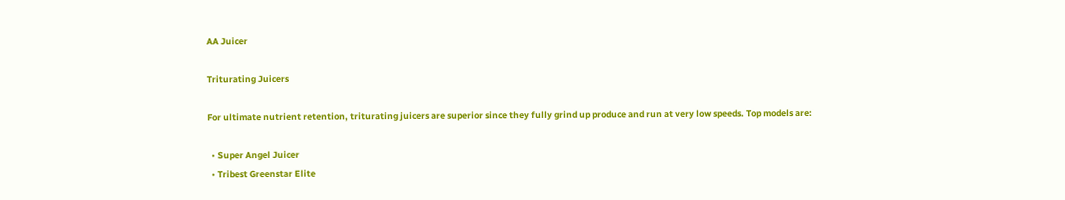AA Juicer

Triturating Juicers

For ultimate nutrient retention, triturating juicers are superior since they fully grind up produce and run at very low speeds. Top models are:

  • Super Angel Juicer
  • Tribest Greenstar Elite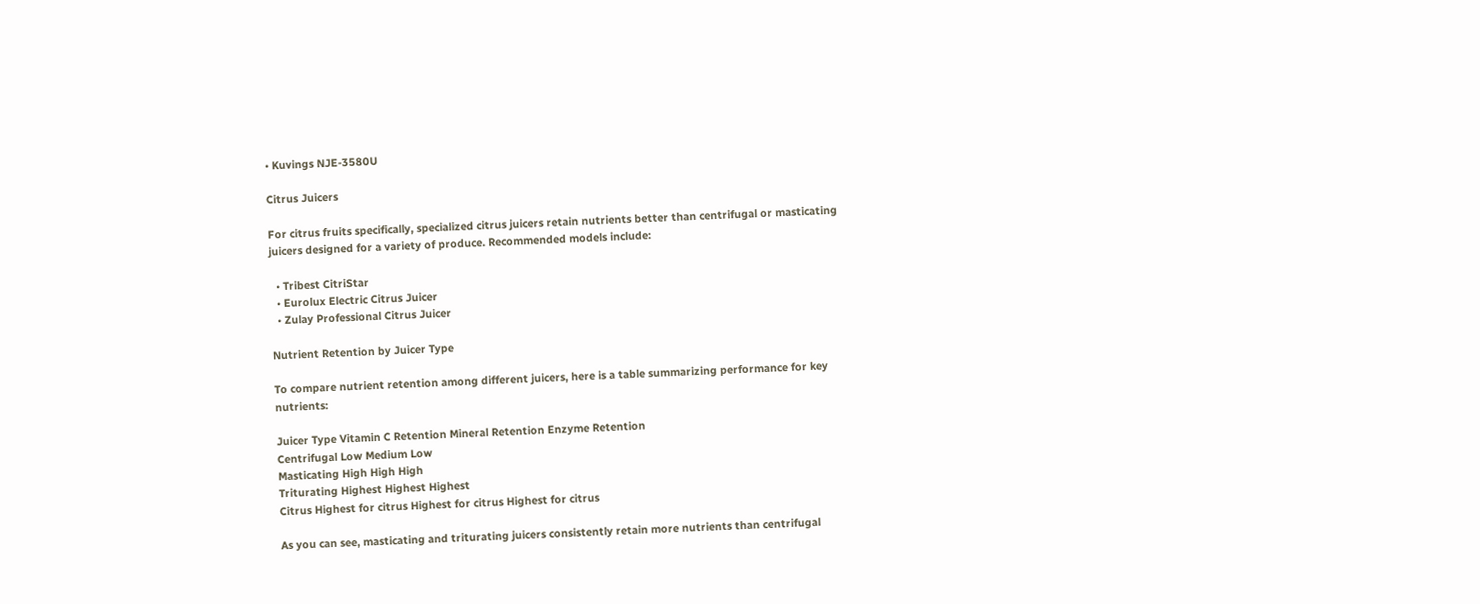• Kuvings NJE-3580U

Citrus Juicers

For citrus fruits specifically, specialized citrus juicers retain nutrients better than centrifugal or masticating juicers designed for a variety of produce. Recommended models include:

  • Tribest CitriStar
  • Eurolux Electric Citrus Juicer
  • Zulay Professional Citrus Juicer

Nutrient Retention by Juicer Type

To compare nutrient retention among different juicers, here is a table summarizing performance for key nutrients:

Juicer Type Vitamin C Retention Mineral Retention Enzyme Retention
Centrifugal Low Medium Low
Masticating High High High
Triturating Highest Highest Highest
Citrus Highest for citrus Highest for citrus Highest for citrus

As you can see, masticating and triturating juicers consistently retain more nutrients than centrifugal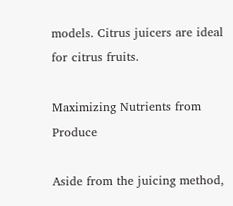models. Citrus juicers are ideal for citrus fruits.

Maximizing Nutrients from Produce

Aside from the juicing method,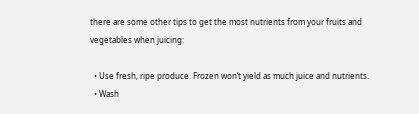there are some other tips to get the most nutrients from your fruits and vegetables when juicing:

  • Use fresh, ripe produce. Frozen won’t yield as much juice and nutrients.
  • Wash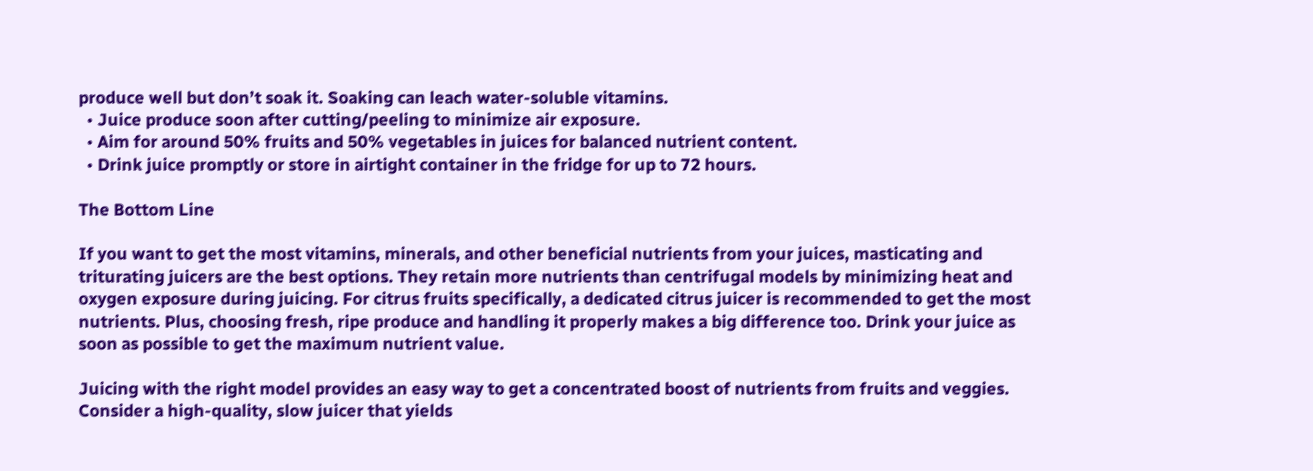produce well but don’t soak it. Soaking can leach water-soluble vitamins.
  • Juice produce soon after cutting/peeling to minimize air exposure.
  • Aim for around 50% fruits and 50% vegetables in juices for balanced nutrient content.
  • Drink juice promptly or store in airtight container in the fridge for up to 72 hours.

The Bottom Line

If you want to get the most vitamins, minerals, and other beneficial nutrients from your juices, masticating and triturating juicers are the best options. They retain more nutrients than centrifugal models by minimizing heat and oxygen exposure during juicing. For citrus fruits specifically, a dedicated citrus juicer is recommended to get the most nutrients. Plus, choosing fresh, ripe produce and handling it properly makes a big difference too. Drink your juice as soon as possible to get the maximum nutrient value.

Juicing with the right model provides an easy way to get a concentrated boost of nutrients from fruits and veggies. Consider a high-quality, slow juicer that yields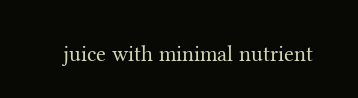juice with minimal nutrient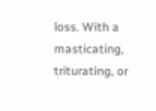loss. With a masticating, triturating, or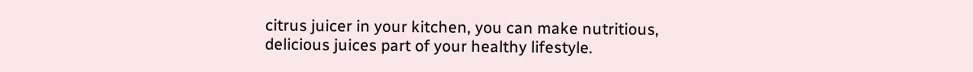citrus juicer in your kitchen, you can make nutritious, delicious juices part of your healthy lifestyle.